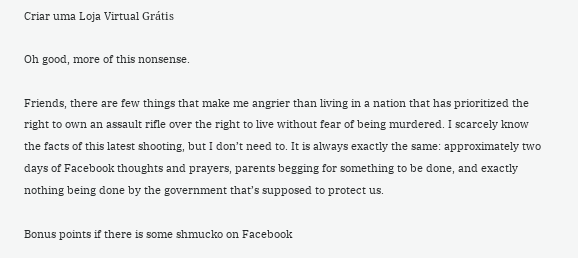Criar uma Loja Virtual Grátis

Oh good, more of this nonsense.

Friends, there are few things that make me angrier than living in a nation that has prioritized the right to own an assault rifle over the right to live without fear of being murdered. I scarcely know the facts of this latest shooting, but I don’t need to. It is always exactly the same: approximately two days of Facebook thoughts and prayers, parents begging for something to be done, and exactly nothing being done by the government that’s supposed to protect us.

Bonus points if there is some shmucko on Facebook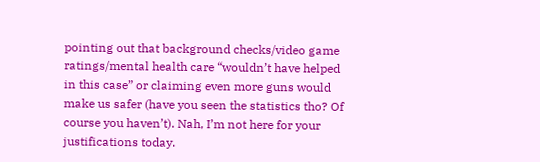pointing out that background checks/video game ratings/mental health care “wouldn’t have helped in this case” or claiming even more guns would make us safer (have you seen the statistics tho? Of course you haven’t). Nah, I’m not here for your justifications today.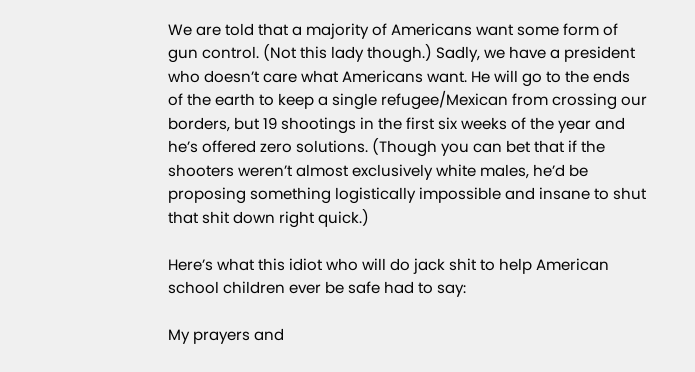We are told that a majority of Americans want some form of gun control. (Not this lady though.) Sadly, we have a president who doesn’t care what Americans want. He will go to the ends of the earth to keep a single refugee/Mexican from crossing our borders, but 19 shootings in the first six weeks of the year and he’s offered zero solutions. (Though you can bet that if the shooters weren’t almost exclusively white males, he’d be proposing something logistically impossible and insane to shut that shit down right quick.)

Here’s what this idiot who will do jack shit to help American school children ever be safe had to say:

My prayers and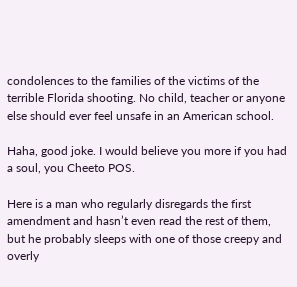condolences to the families of the victims of the terrible Florida shooting. No child, teacher or anyone else should ever feel unsafe in an American school.

Haha, good joke. I would believe you more if you had a soul, you Cheeto POS.

Here is a man who regularly disregards the first amendment and hasn’t even read the rest of them, but he probably sleeps with one of those creepy and overly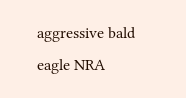aggressive bald eagle NRA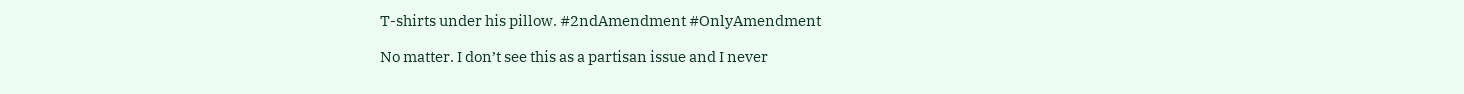T-shirts under his pillow. #2ndAmendment #OnlyAmendment

No matter. I don’t see this as a partisan issue and I never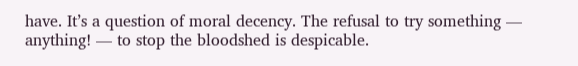have. It’s a question of moral decency. The refusal to try something — anything! — to stop the bloodshed is despicable.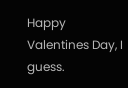Happy Valentines Day, I guess.